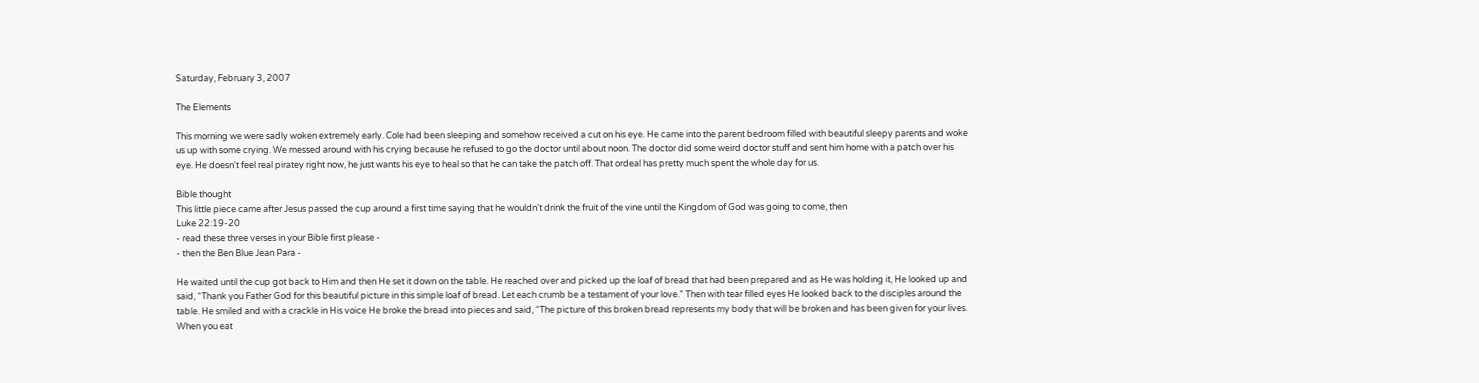Saturday, February 3, 2007

The Elements

This morning we were sadly woken extremely early. Cole had been sleeping and somehow received a cut on his eye. He came into the parent bedroom filled with beautiful sleepy parents and woke us up with some crying. We messed around with his crying because he refused to go the doctor until about noon. The doctor did some weird doctor stuff and sent him home with a patch over his eye. He doesn't feel real piratey right now, he just wants his eye to heal so that he can take the patch off. That ordeal has pretty much spent the whole day for us.

Bible thought
This little piece came after Jesus passed the cup around a first time saying that he wouldn't drink the fruit of the vine until the Kingdom of God was going to come, then
Luke 22:19-20
- read these three verses in your Bible first please -
- then the Ben Blue Jean Para -

He waited until the cup got back to Him and then He set it down on the table. He reached over and picked up the loaf of bread that had been prepared and as He was holding it, He looked up and said, “Thank you Father God for this beautiful picture in this simple loaf of bread. Let each crumb be a testament of your love.” Then with tear filled eyes He looked back to the disciples around the table. He smiled and with a crackle in His voice He broke the bread into pieces and said, “The picture of this broken bread represents my body that will be broken and has been given for your lives. When you eat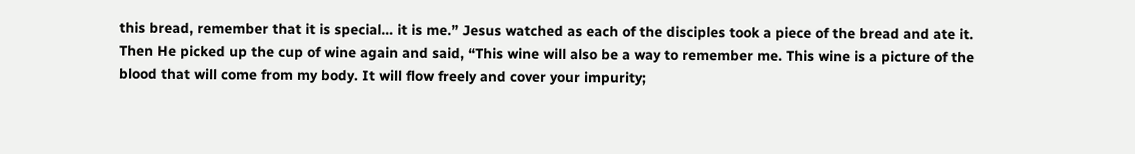this bread, remember that it is special… it is me.” Jesus watched as each of the disciples took a piece of the bread and ate it. Then He picked up the cup of wine again and said, “This wine will also be a way to remember me. This wine is a picture of the blood that will come from my body. It will flow freely and cover your impurity;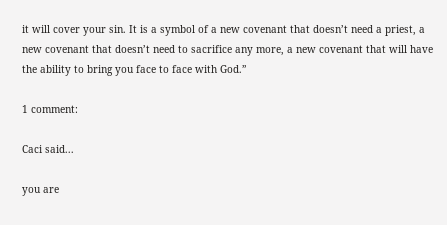it will cover your sin. It is a symbol of a new covenant that doesn’t need a priest, a new covenant that doesn’t need to sacrifice any more, a new covenant that will have the ability to bring you face to face with God.”

1 comment:

Caci said...

you are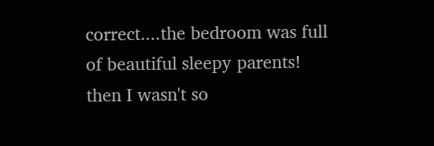correct....the bedroom was full of beautiful sleepy parents! then I wasn't so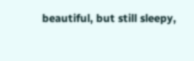beautiful, but still sleepy,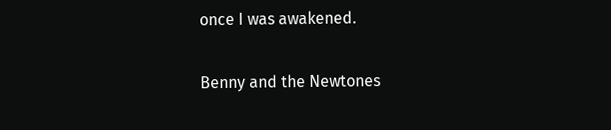once I was awakened.

Benny and the Newtones